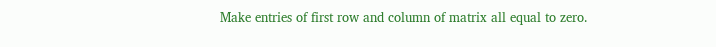Make entries of first row and column of matrix all equal to zero.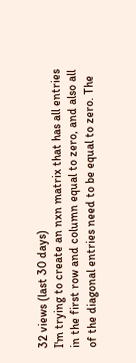32 views (last 30 days)
I'm trying to create an nxn matrix that has all entries in the first row and column equal to zero, and also all of the diagonal entries need to be equal to zero. The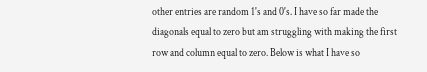other entries are random 1's and 0's. I have so far made the diagonals equal to zero but am struggling with making the first row and column equal to zero. Below is what I have so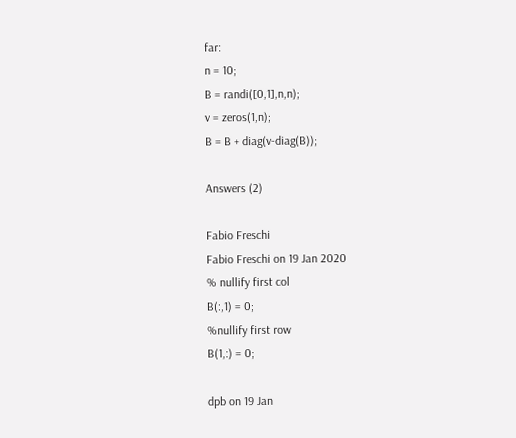far:
n = 10;
B = randi([0,1],n,n);
v = zeros(1,n);
B = B + diag(v-diag(B));

Answers (2)

Fabio Freschi
Fabio Freschi on 19 Jan 2020
% nullify first col
B(:,1) = 0;
%nullify first row
B(1,:) = 0;

dpb on 19 Jan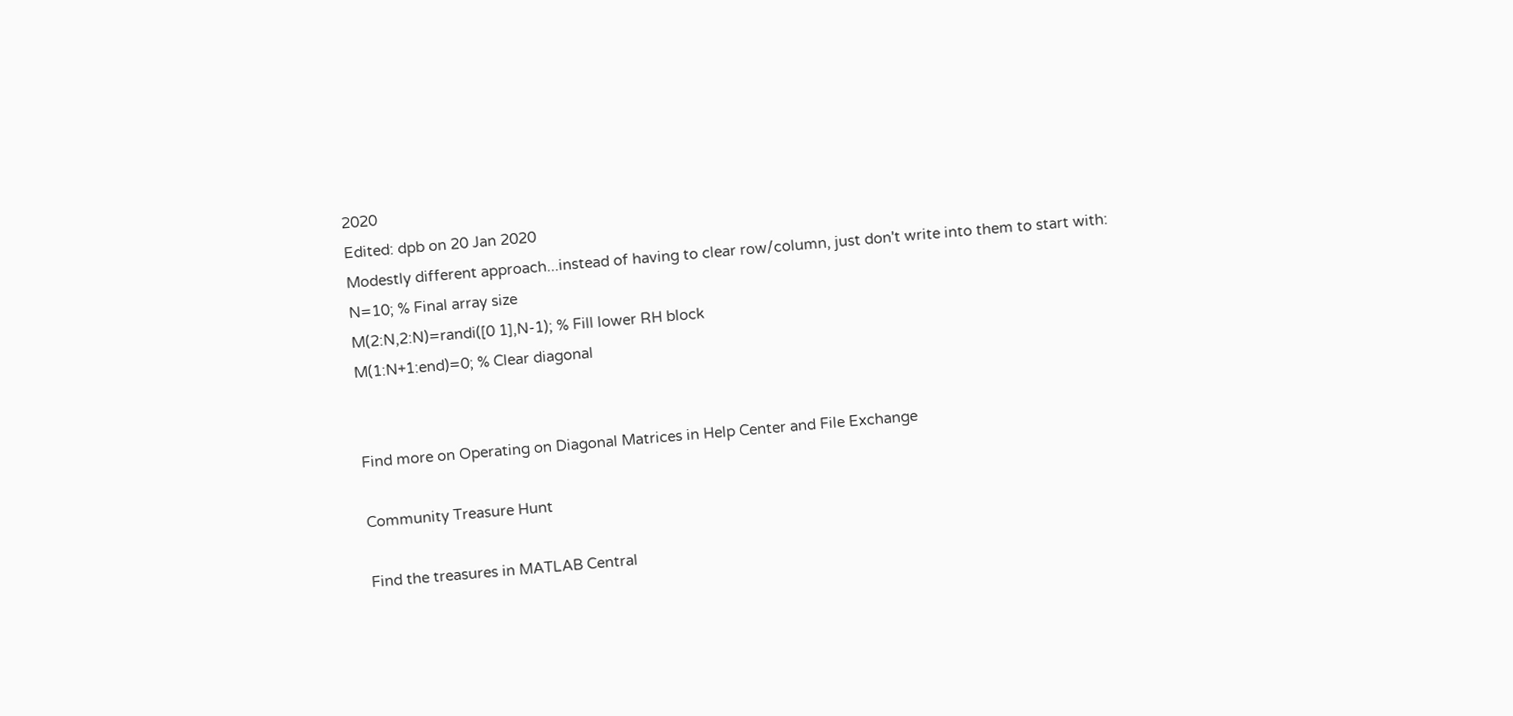2020
Edited: dpb on 20 Jan 2020
Modestly different approach...instead of having to clear row/column, just don't write into them to start with:
N=10; % Final array size
M(2:N,2:N)=randi([0 1],N-1); % Fill lower RH block
M(1:N+1:end)=0; % Clear diagonal


Find more on Operating on Diagonal Matrices in Help Center and File Exchange

Community Treasure Hunt

Find the treasures in MATLAB Central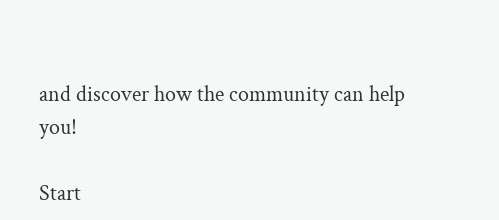and discover how the community can help you!

Start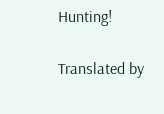Hunting!

Translated by